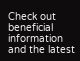Check out beneficial information and the latest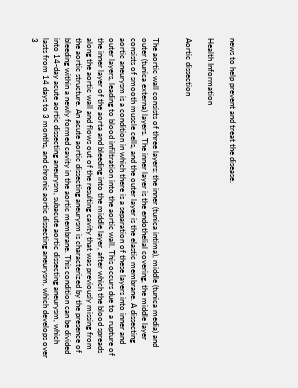news to help prevent and treat the disease.

Health Information

Aortic dissection


The aortic wall consists of three layers: the inner (tunica intima), middle (tunica media) and outer (tunica externa) layers. The inner layer is the endothelial covering, the middle layer consists of smooth muscle cells, and the outer layer is the elastic membrane. A dissecting aortic aneurysm is a condition in which there is a separation of these layers into inner and outer layers, leading to blood infiltration into the aortic wall. This occurs due to a rupture of the inner layer of the aorta and bleeding into the middle layer, after which the blood spreads along the aortic wall and flows out of the resulting cavity that was previously missing from the aortic structure. An acute aortic dissecting aneurysm is characterized by the presence of bleeding within a newly formed cavity in the aortic membrane. This condition can be divided into 14-day acute aortic dissecting aneurysm, subacute aortic dissecting aneurysm, which lasts from 14 days to 3 months, and chronic aortic dissecting aneurysm, which develops over 3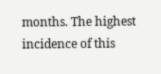months. The highest incidence of this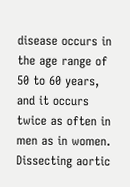disease occurs in the age range of 50 to 60 years, and it occurs twice as often in men as in women. Dissecting aortic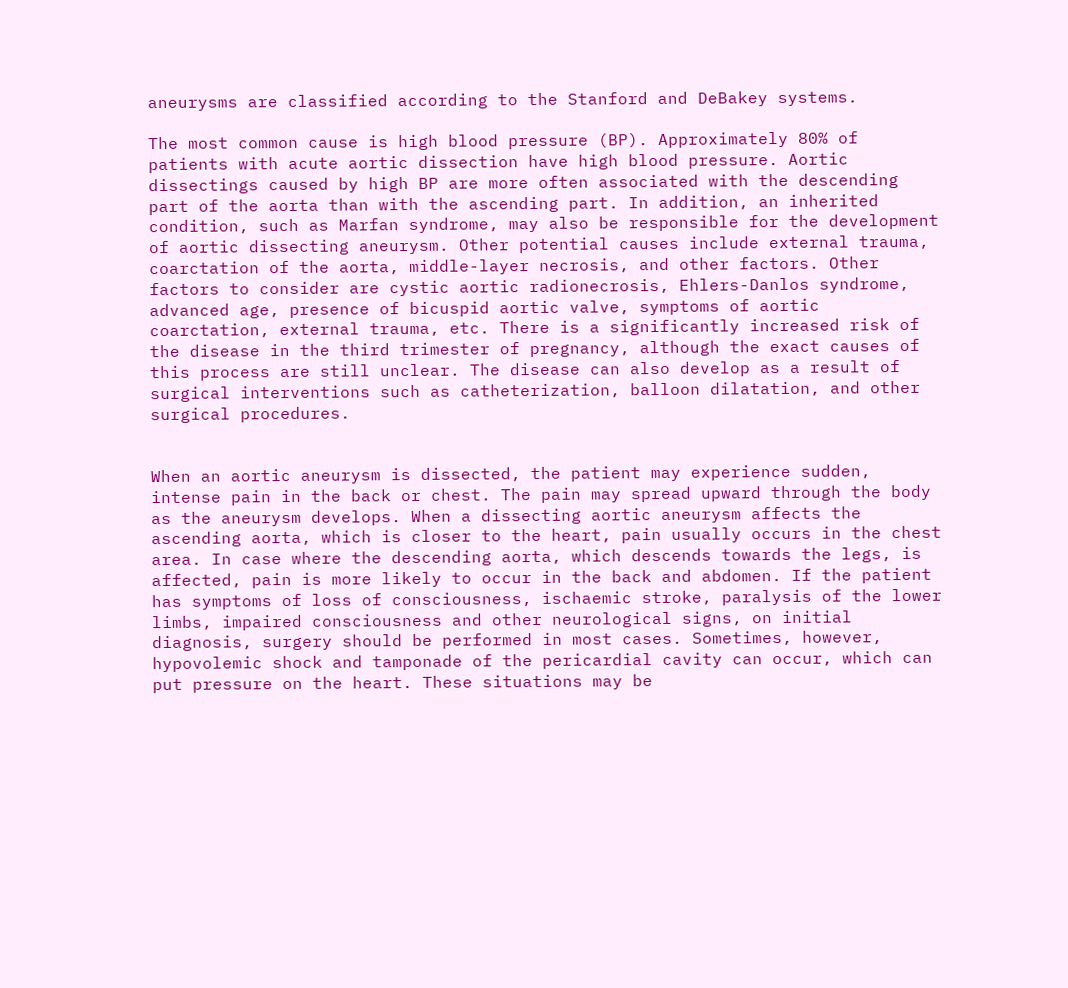aneurysms are classified according to the Stanford and DeBakey systems.

The most common cause is high blood pressure (BP). Approximately 80% of patients with acute aortic dissection have high blood pressure. Aortic dissectings caused by high BP are more often associated with the descending part of the aorta than with the ascending part. In addition, an inherited condition, such as Marfan syndrome, may also be responsible for the development of aortic dissecting aneurysm. Other potential causes include external trauma, coarctation of the aorta, middle-layer necrosis, and other factors. Other factors to consider are cystic aortic radionecrosis, Ehlers-Danlos syndrome, advanced age, presence of bicuspid aortic valve, symptoms of aortic coarctation, external trauma, etc. There is a significantly increased risk of the disease in the third trimester of pregnancy, although the exact causes of this process are still unclear. The disease can also develop as a result of surgical interventions such as catheterization, balloon dilatation, and other surgical procedures.


When an aortic aneurysm is dissected, the patient may experience sudden, intense pain in the back or chest. The pain may spread upward through the body as the aneurysm develops. When a dissecting aortic aneurysm affects the ascending aorta, which is closer to the heart, pain usually occurs in the chest area. In case where the descending aorta, which descends towards the legs, is affected, pain is more likely to occur in the back and abdomen. If the patient has symptoms of loss of consciousness, ischaemic stroke, paralysis of the lower limbs, impaired consciousness and other neurological signs, on initial diagnosis, surgery should be performed in most cases. Sometimes, however, hypovolemic shock and tamponade of the pericardial cavity can occur, which can put pressure on the heart. These situations may be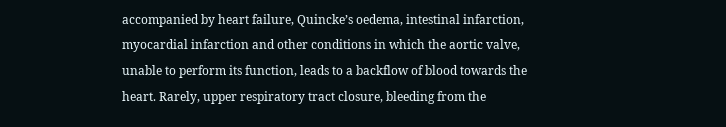accompanied by heart failure, Quincke’s oedema, intestinal infarction, myocardial infarction and other conditions in which the aortic valve, unable to perform its function, leads to a backflow of blood towards the heart. Rarely, upper respiratory tract closure, bleeding from the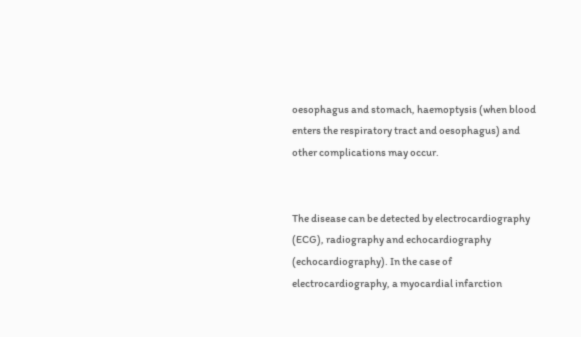oesophagus and stomach, haemoptysis (when blood enters the respiratory tract and oesophagus) and other complications may occur.


The disease can be detected by electrocardiography (ECG), radiography and echocardiography (echocardiography). In the case of electrocardiography, a myocardial infarction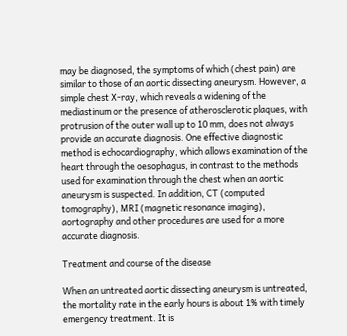may be diagnosed, the symptoms of which (chest pain) are similar to those of an aortic dissecting aneurysm. However, a simple chest X-ray, which reveals a widening of the mediastinum or the presence of atherosclerotic plaques, with protrusion of the outer wall up to 10 mm, does not always provide an accurate diagnosis. One effective diagnostic method is echocardiography, which allows examination of the heart through the oesophagus, in contrast to the methods used for examination through the chest when an aortic aneurysm is suspected. In addition, CT (computed tomography), MRI (magnetic resonance imaging), aortography and other procedures are used for a more accurate diagnosis.

Treatment and course of the disease

When an untreated aortic dissecting aneurysm is untreated, the mortality rate in the early hours is about 1% with timely emergency treatment. It is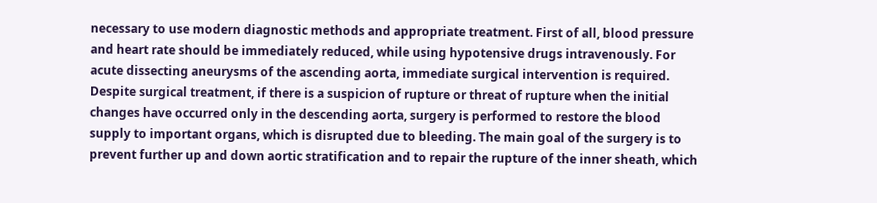necessary to use modern diagnostic methods and appropriate treatment. First of all, blood pressure and heart rate should be immediately reduced, while using hypotensive drugs intravenously. For acute dissecting aneurysms of the ascending aorta, immediate surgical intervention is required. Despite surgical treatment, if there is a suspicion of rupture or threat of rupture when the initial changes have occurred only in the descending aorta, surgery is performed to restore the blood supply to important organs, which is disrupted due to bleeding. The main goal of the surgery is to prevent further up and down aortic stratification and to repair the rupture of the inner sheath, which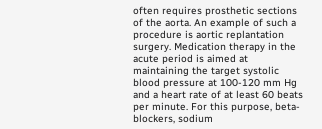often requires prosthetic sections of the aorta. An example of such a procedure is aortic replantation surgery. Medication therapy in the acute period is aimed at maintaining the target systolic blood pressure at 100-120 mm Hg and a heart rate of at least 60 beats per minute. For this purpose, beta-blockers, sodium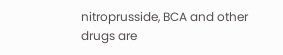nitroprusside, BCA and other drugs are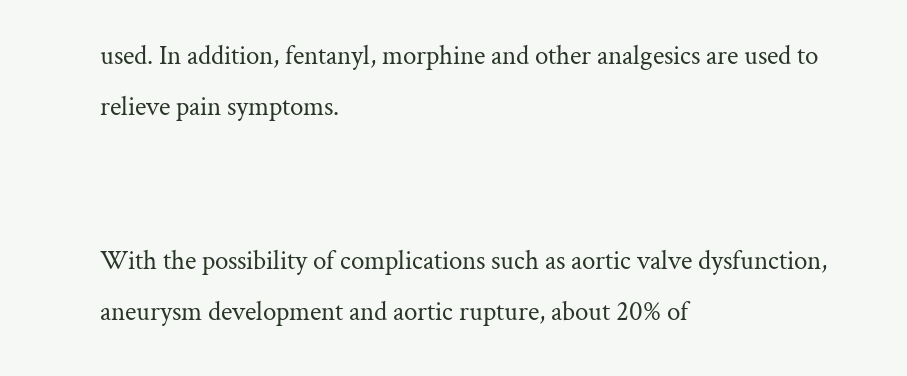used. In addition, fentanyl, morphine and other analgesics are used to relieve pain symptoms.


With the possibility of complications such as aortic valve dysfunction, aneurysm development and aortic rupture, about 20% of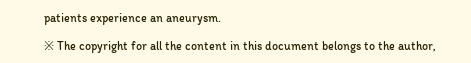patients experience an aneurysm.

※ The copyright for all the content in this document belongs to the author,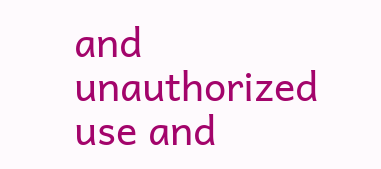and unauthorized use and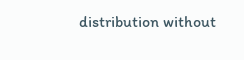distribution without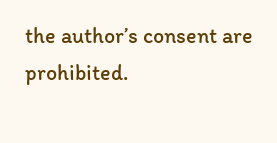the author’s consent are prohibited.